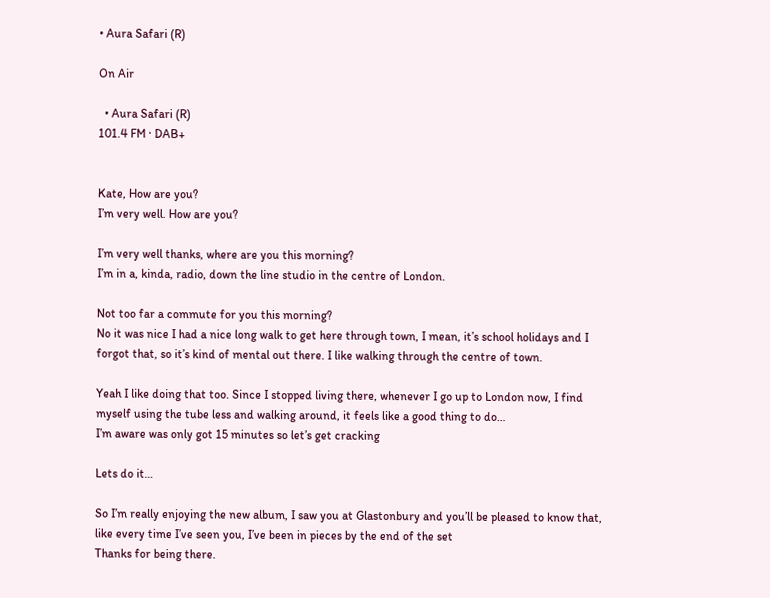• Aura Safari (R)

On Air

  • Aura Safari (R)
101.4 FM · DAB+


Kate, How are you?
I’m very well. How are you?

I’m very well thanks, where are you this morning?
I’m in a, kinda, radio, down the line studio in the centre of London.

Not too far a commute for you this morning?
No it was nice I had a nice long walk to get here through town, I mean, it’s school holidays and I forgot that, so it’s kind of mental out there. I like walking through the centre of town.

Yeah I like doing that too. Since I stopped living there, whenever I go up to London now, I find myself using the tube less and walking around, it feels like a good thing to do…
I’m aware was only got 15 minutes so let’s get cracking

Lets do it…

So I’m really enjoying the new album, I saw you at Glastonbury and you’ll be pleased to know that, like every time I’ve seen you, I’ve been in pieces by the end of the set
Thanks for being there.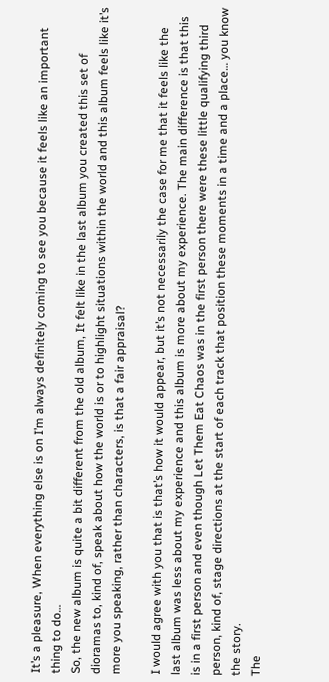It’s a pleasure, When everything else is on I’m always definitely coming to see you because it feels like an important thing to do…
So, the new album is quite a bit different from the old album, It felt like in the last album you created this set of dioramas to, kind of, speak about how the world is or to highlight situations within the world and this album feels like it’s more you speaking, rather than characters, is that a fair appraisal?

I would agree with you that is that’s how it would appear, but it’s not necessarily the case for me that it feels like the last album was less about my experience and this album is more about my experience. The main difference is that this is in a first person and even though Let Them Eat Chaos was in the first person there were these little qualifying third person, kind of, stage directions at the start of each track that position these moments in a time and a place… you know the story.
The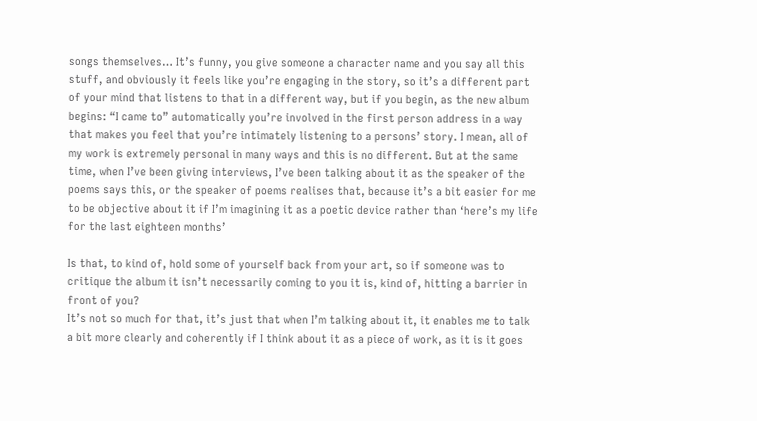songs themselves… It’s funny, you give someone a character name and you say all this stuff, and obviously it feels like you’re engaging in the story, so it’s a different part of your mind that listens to that in a different way, but if you begin, as the new album begins: “I came to” automatically you’re involved in the first person address in a way that makes you feel that you’re intimately listening to a persons’ story. I mean, all of my work is extremely personal in many ways and this is no different. But at the same time, when I’ve been giving interviews, I’ve been talking about it as the speaker of the poems says this, or the speaker of poems realises that, because it’s a bit easier for me to be objective about it if I’m imagining it as a poetic device rather than ‘here’s my life for the last eighteen months’

Is that, to kind of, hold some of yourself back from your art, so if someone was to critique the album it isn’t necessarily coming to you it is, kind of, hitting a barrier in front of you?
It’s not so much for that, it’s just that when I’m talking about it, it enables me to talk a bit more clearly and coherently if I think about it as a piece of work, as it is it goes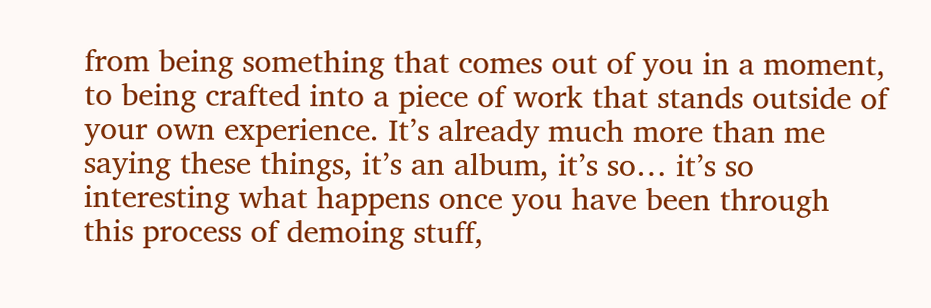from being something that comes out of you in a moment, to being crafted into a piece of work that stands outside of your own experience. It’s already much more than me saying these things, it’s an album, it’s so… it’s so interesting what happens once you have been through this process of demoing stuff,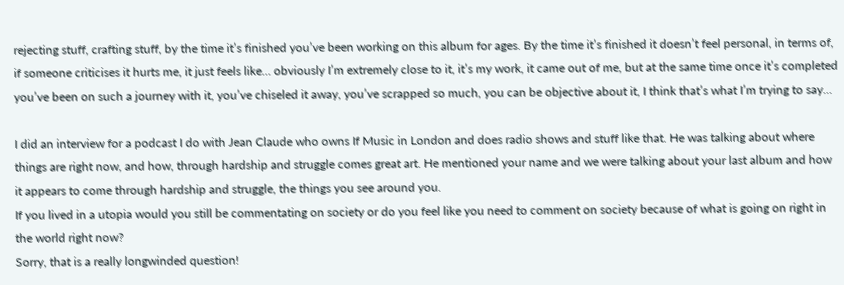rejecting stuff, crafting stuff, by the time it’s finished you’ve been working on this album for ages. By the time it’s finished it doesn’t feel personal, in terms of, if someone criticises it hurts me, it just feels like… obviously I’m extremely close to it, it’s my work, it came out of me, but at the same time once it’s completed you’ve been on such a journey with it, you’ve chiseled it away, you’ve scrapped so much, you can be objective about it, I think that’s what I’m trying to say…

I did an interview for a podcast I do with Jean Claude who owns If Music in London and does radio shows and stuff like that. He was talking about where things are right now, and how, through hardship and struggle comes great art. He mentioned your name and we were talking about your last album and how it appears to come through hardship and struggle, the things you see around you.
If you lived in a utopia would you still be commentating on society or do you feel like you need to comment on society because of what is going on right in the world right now?
Sorry, that is a really longwinded question!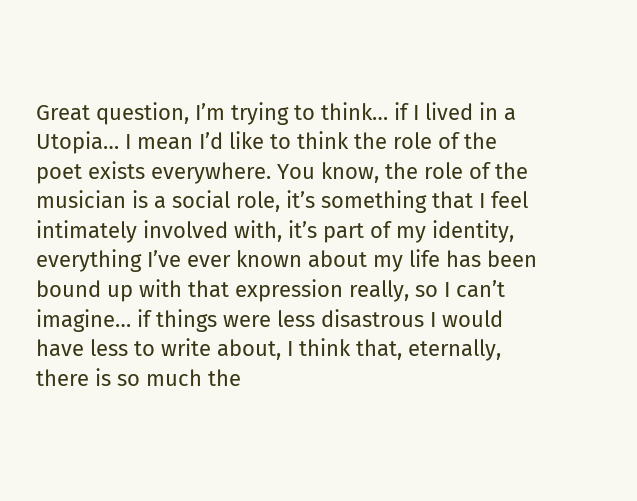Great question, I’m trying to think… if I lived in a Utopia… I mean I’d like to think the role of the poet exists everywhere. You know, the role of the musician is a social role, it’s something that I feel intimately involved with, it’s part of my identity, everything I’ve ever known about my life has been bound up with that expression really, so I can’t imagine… if things were less disastrous I would have less to write about, I think that, eternally, there is so much the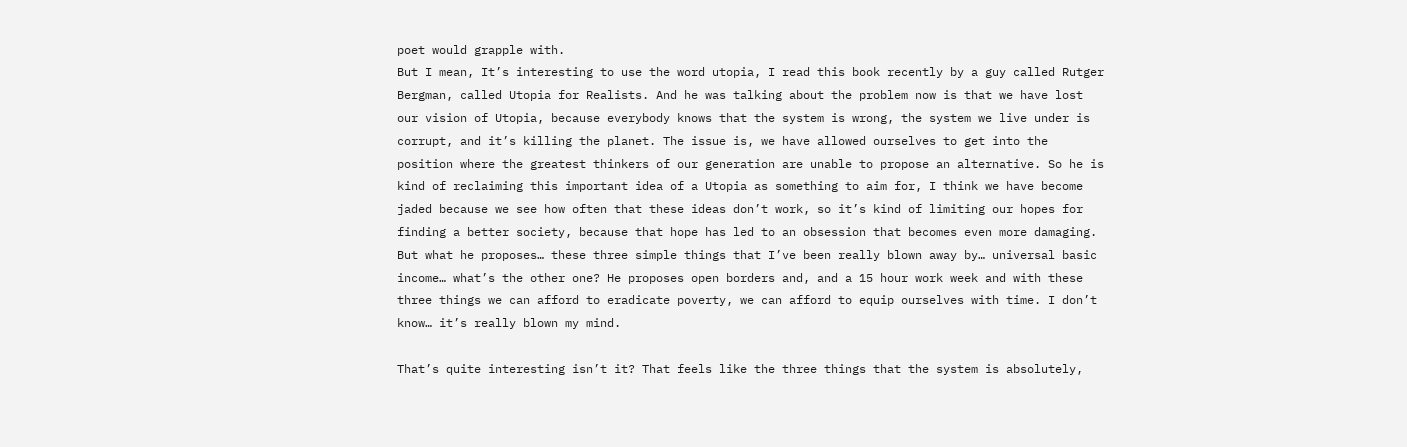poet would grapple with.
But I mean, It’s interesting to use the word utopia, I read this book recently by a guy called Rutger Bergman, called Utopia for Realists. And he was talking about the problem now is that we have lost our vision of Utopia, because everybody knows that the system is wrong, the system we live under is corrupt, and it’s killing the planet. The issue is, we have allowed ourselves to get into the position where the greatest thinkers of our generation are unable to propose an alternative. So he is kind of reclaiming this important idea of a Utopia as something to aim for, I think we have become jaded because we see how often that these ideas don’t work, so it’s kind of limiting our hopes for finding a better society, because that hope has led to an obsession that becomes even more damaging. But what he proposes… these three simple things that I’ve been really blown away by… universal basic income… what’s the other one? He proposes open borders and, and a 15 hour work week and with these three things we can afford to eradicate poverty, we can afford to equip ourselves with time. I don’t know… it’s really blown my mind.

That’s quite interesting isn’t it? That feels like the three things that the system is absolutely,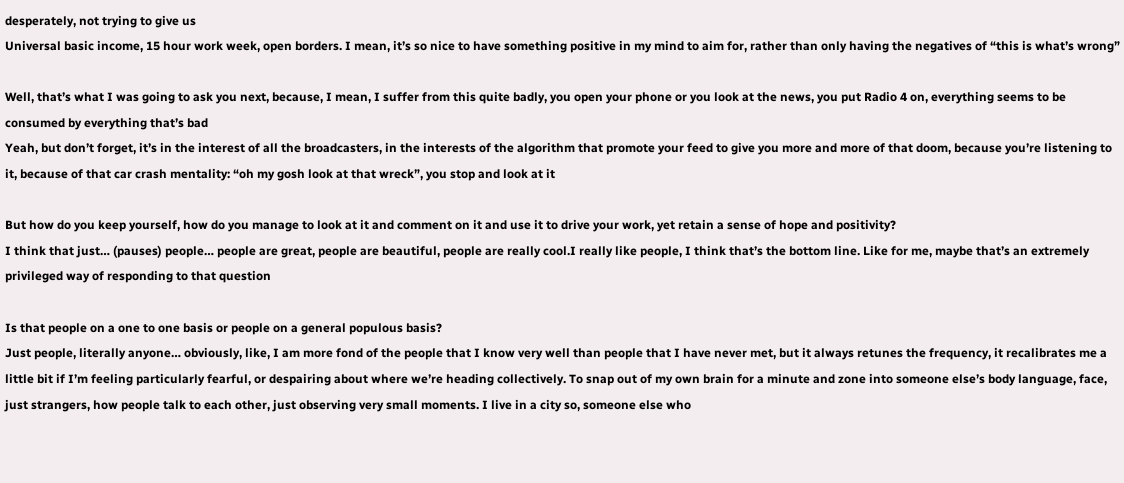desperately, not trying to give us
Universal basic income, 15 hour work week, open borders. I mean, it’s so nice to have something positive in my mind to aim for, rather than only having the negatives of “this is what’s wrong”

Well, that’s what I was going to ask you next, because, I mean, I suffer from this quite badly, you open your phone or you look at the news, you put Radio 4 on, everything seems to be consumed by everything that’s bad
Yeah, but don’t forget, it’s in the interest of all the broadcasters, in the interests of the algorithm that promote your feed to give you more and more of that doom, because you’re listening to it, because of that car crash mentality: “oh my gosh look at that wreck”, you stop and look at it

But how do you keep yourself, how do you manage to look at it and comment on it and use it to drive your work, yet retain a sense of hope and positivity?
I think that just… (pauses) people… people are great, people are beautiful, people are really cool.I really like people, I think that’s the bottom line. Like for me, maybe that’s an extremely privileged way of responding to that question

Is that people on a one to one basis or people on a general populous basis?
Just people, literally anyone… obviously, like, I am more fond of the people that I know very well than people that I have never met, but it always retunes the frequency, it recalibrates me a little bit if I’m feeling particularly fearful, or despairing about where we’re heading collectively. To snap out of my own brain for a minute and zone into someone else’s body language, face, just strangers, how people talk to each other, just observing very small moments. I live in a city so, someone else who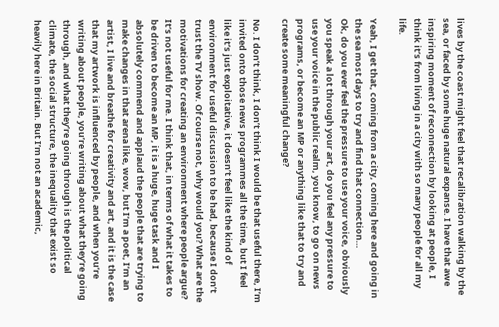lives by the coast might feel that recalibration walking by the sea, or faced by some huge natural expanse. I have that awe inspiring moment of reconnection by looking at people, I think it’s from living in a city with so many people for all my life.

Yeah, I get that, coming from a city, coming here and going in the sea most days to try and find that connection…
Ok, do you ever feel the pressure to use your voice, obviously you speak a lot through your art, do you feel any pressure to use your voice in the public realm, you know, to go on news programs, or become an MP or anything like that to try and create some meaningful change?

No. I don’t think, I don’t think I would be that useful there, I’m invited onto those news programmes all the time, but I feel like it’s just exploitative, it doesn’t feel like the kind of environment for useful discussion to be had, because I don’t trust the TV show. Of course not, why would you? What are the motivations for creating an environment where people argue? It’s not useful for me. I think that, in terms of what it takes to be driven to become an MP, it is a huge, huge task and I absolutely commend and applaud the people that are trying to make changes in that arena like, wow, but I’m a poet, I’m an artist, I live and breathe for creativity and art, and it is the case that my artwork is influenced by people, and when you’re writing about people, you’re writing about what they’re going through, and what they’re going through is the political climate, the social structure, the inequality that exist so heavily here in Britain. But I’m not an academic,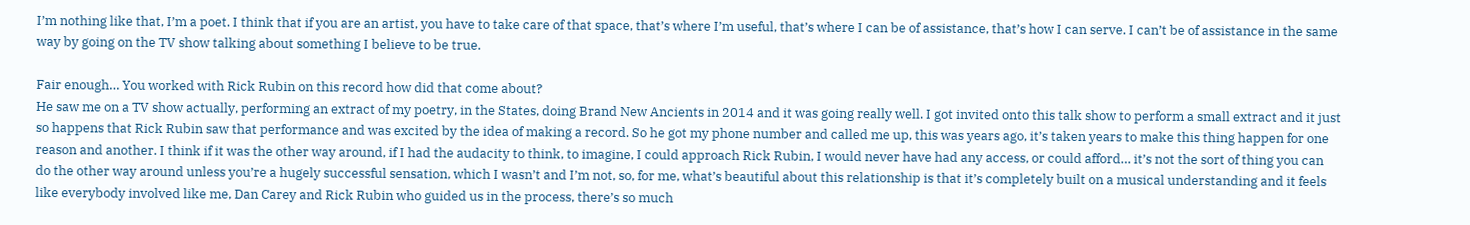I’m nothing like that, I’m a poet. I think that if you are an artist, you have to take care of that space, that’s where I’m useful, that’s where I can be of assistance, that’s how I can serve. I can’t be of assistance in the same way by going on the TV show talking about something I believe to be true.

Fair enough… You worked with Rick Rubin on this record how did that come about?
He saw me on a TV show actually, performing an extract of my poetry, in the States, doing Brand New Ancients in 2014 and it was going really well. I got invited onto this talk show to perform a small extract and it just so happens that Rick Rubin saw that performance and was excited by the idea of making a record. So he got my phone number and called me up, this was years ago, it’s taken years to make this thing happen for one reason and another. I think if it was the other way around, if I had the audacity to think, to imagine, I could approach Rick Rubin, I would never have had any access, or could afford… it’s not the sort of thing you can do the other way around unless you’re a hugely successful sensation, which I wasn’t and I’m not, so, for me, what’s beautiful about this relationship is that it’s completely built on a musical understanding and it feels like everybody involved like me, Dan Carey and Rick Rubin who guided us in the process, there’s so much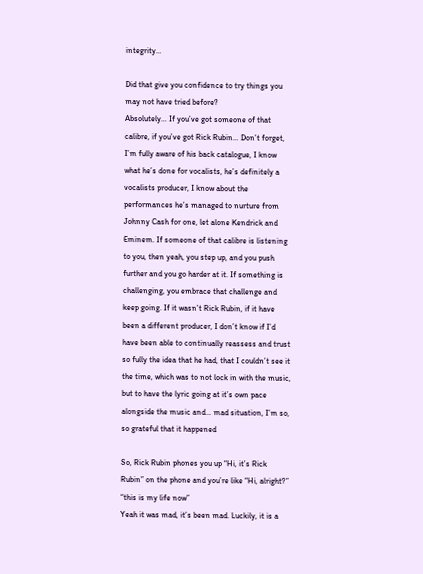integrity…

Did that give you confidence to try things you may not have tried before?
Absolutely… If you’ve got someone of that calibre, if you’ve got Rick Rubin… Don’t forget, I’m fully aware of his back catalogue, I know what he’s done for vocalists, he’s definitely a vocalists producer, I know about the performances he’s managed to nurture from Johnny Cash for one, let alone Kendrick and Eminem. If someone of that calibre is listening to you, then yeah, you step up, and you push further and you go harder at it. If something is challenging, you embrace that challenge and keep going. If it wasn’t Rick Rubin, if it have been a different producer, I don’t know if I’d have been able to continually reassess and trust so fully the idea that he had, that I couldn’t see it the time, which was to not lock in with the music, but to have the lyric going at it’s own pace alongside the music and… mad situation, I’m so, so grateful that it happened

So, Rick Rubin phones you up “Hi, it’s Rick Rubin” on the phone and you’re like “Hi, alright?” “this is my life now”
Yeah it was mad, it’s been mad. Luckily, it is a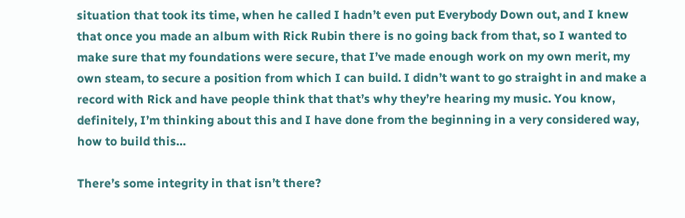situation that took its time, when he called I hadn’t even put Everybody Down out, and I knew that once you made an album with Rick Rubin there is no going back from that, so I wanted to make sure that my foundations were secure, that I’ve made enough work on my own merit, my own steam, to secure a position from which I can build. I didn’t want to go straight in and make a record with Rick and have people think that that’s why they’re hearing my music. You know, definitely, I’m thinking about this and I have done from the beginning in a very considered way, how to build this…

There’s some integrity in that isn’t there?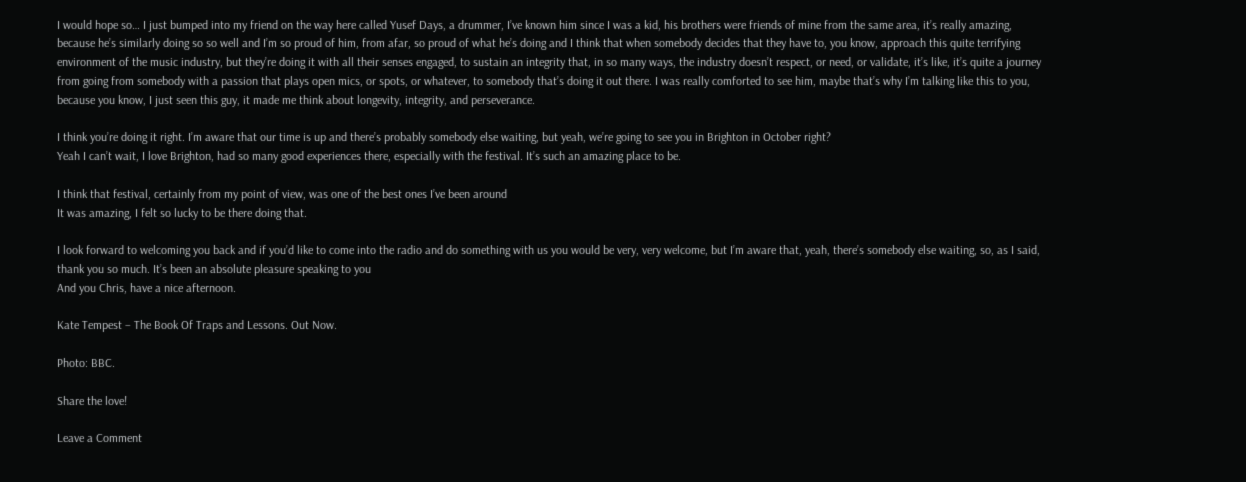I would hope so… I just bumped into my friend on the way here called Yusef Days, a drummer, I’ve known him since I was a kid, his brothers were friends of mine from the same area, it’s really amazing, because he’s similarly doing so so well and I’m so proud of him, from afar, so proud of what he’s doing and I think that when somebody decides that they have to, you know, approach this quite terrifying environment of the music industry, but they’re doing it with all their senses engaged, to sustain an integrity that, in so many ways, the industry doesn’t respect, or need, or validate, it’s like, it’s quite a journey from going from somebody with a passion that plays open mics, or spots, or whatever, to somebody that’s doing it out there. I was really comforted to see him, maybe that’s why I’m talking like this to you, because you know, I just seen this guy, it made me think about longevity, integrity, and perseverance.

I think you’re doing it right. I’m aware that our time is up and there’s probably somebody else waiting, but yeah, we’re going to see you in Brighton in October right?
Yeah I can’t wait, I love Brighton, had so many good experiences there, especially with the festival. It’s such an amazing place to be.

I think that festival, certainly from my point of view, was one of the best ones I’ve been around
It was amazing, I felt so lucky to be there doing that.

I look forward to welcoming you back and if you’d like to come into the radio and do something with us you would be very, very welcome, but I’m aware that, yeah, there’s somebody else waiting, so, as I said, thank you so much. It’s been an absolute pleasure speaking to you
And you Chris, have a nice afternoon.

Kate Tempest – The Book Of Traps and Lessons. Out Now.

Photo: BBC.

Share the love!

Leave a Comment